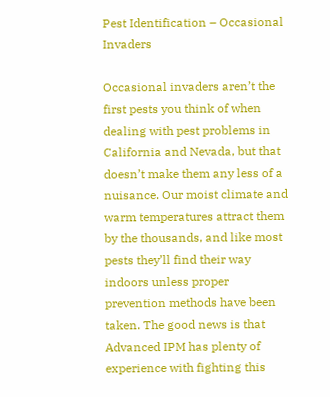Pest Identification – Occasional Invaders

Occasional invaders aren’t the first pests you think of when dealing with pest problems in California and Nevada, but that doesn’t make them any less of a nuisance. Our moist climate and warm temperatures attract them by the thousands, and like most pests they’ll find their way indoors unless proper prevention methods have been taken. The good news is that Advanced IPM has plenty of experience with fighting this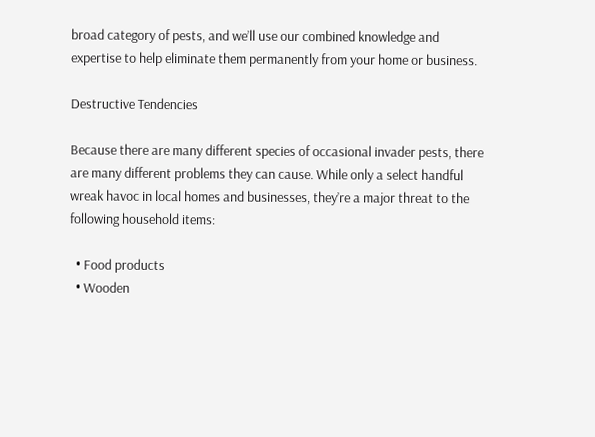broad category of pests, and we’ll use our combined knowledge and expertise to help eliminate them permanently from your home or business.

Destructive Tendencies

Because there are many different species of occasional invader pests, there are many different problems they can cause. While only a select handful wreak havoc in local homes and businesses, they’re a major threat to the following household items:

  • Food products
  • Wooden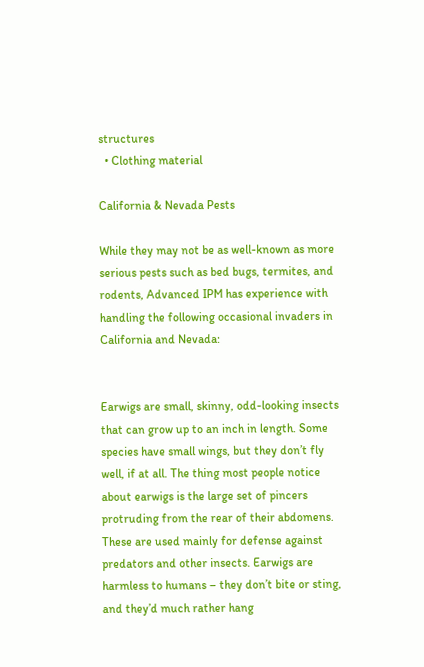structures
  • Clothing material

California & Nevada Pests

While they may not be as well-known as more serious pests such as bed bugs, termites, and rodents, Advanced IPM has experience with handling the following occasional invaders in California and Nevada:


Earwigs are small, skinny, odd-looking insects that can grow up to an inch in length. Some species have small wings, but they don’t fly well, if at all. The thing most people notice about earwigs is the large set of pincers protruding from the rear of their abdomens. These are used mainly for defense against predators and other insects. Earwigs are harmless to humans – they don’t bite or sting, and they’d much rather hang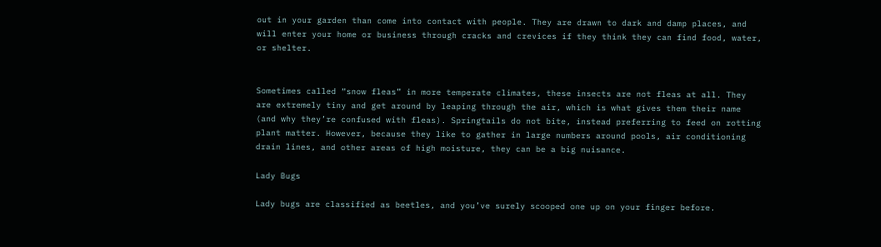out in your garden than come into contact with people. They are drawn to dark and damp places, and will enter your home or business through cracks and crevices if they think they can find food, water, or shelter.


Sometimes called “snow fleas” in more temperate climates, these insects are not fleas at all. They are extremely tiny and get around by leaping through the air, which is what gives them their name (and why they’re confused with fleas). Springtails do not bite, instead preferring to feed on rotting plant matter. However, because they like to gather in large numbers around pools, air conditioning drain lines, and other areas of high moisture, they can be a big nuisance.

Lady Bugs

Lady bugs are classified as beetles, and you’ve surely scooped one up on your finger before.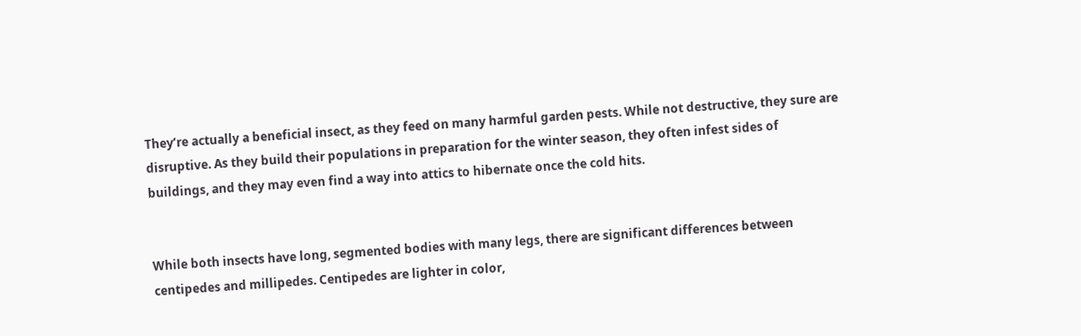They’re actually a beneficial insect, as they feed on many harmful garden pests. While not destructive, they sure are disruptive. As they build their populations in preparation for the winter season, they often infest sides of buildings, and they may even find a way into attics to hibernate once the cold hits.


While both insects have long, segmented bodies with many legs, there are significant differences between centipedes and millipedes. Centipedes are lighter in color,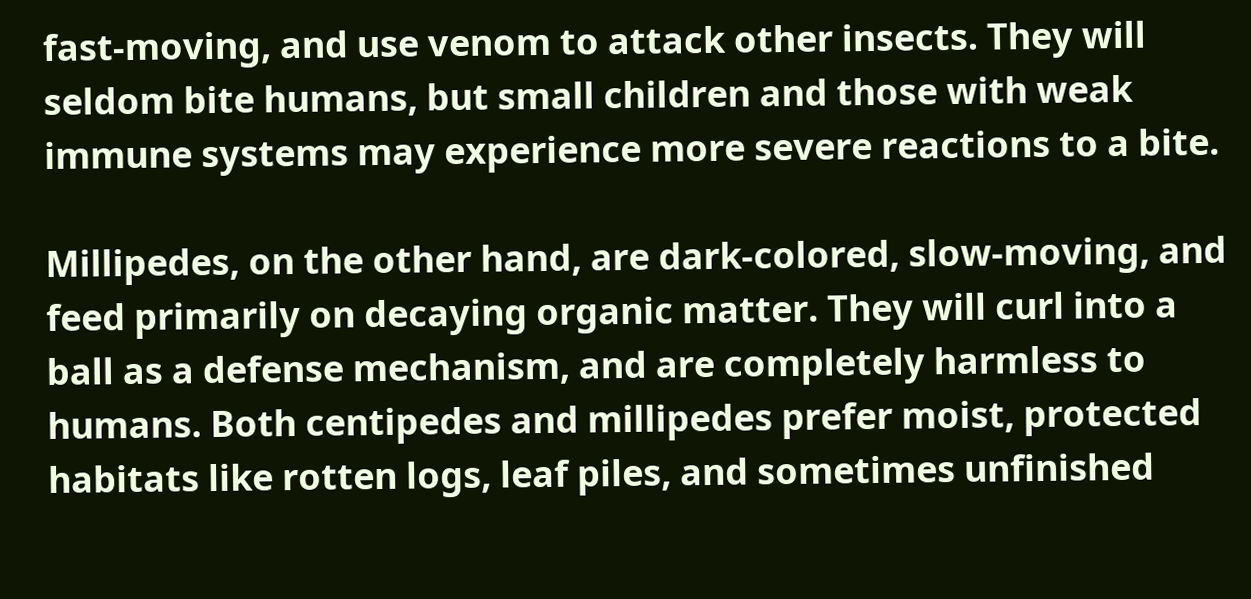fast-moving, and use venom to attack other insects. They will seldom bite humans, but small children and those with weak immune systems may experience more severe reactions to a bite.

Millipedes, on the other hand, are dark-colored, slow-moving, and feed primarily on decaying organic matter. They will curl into a ball as a defense mechanism, and are completely harmless to humans. Both centipedes and millipedes prefer moist, protected habitats like rotten logs, leaf piles, and sometimes unfinished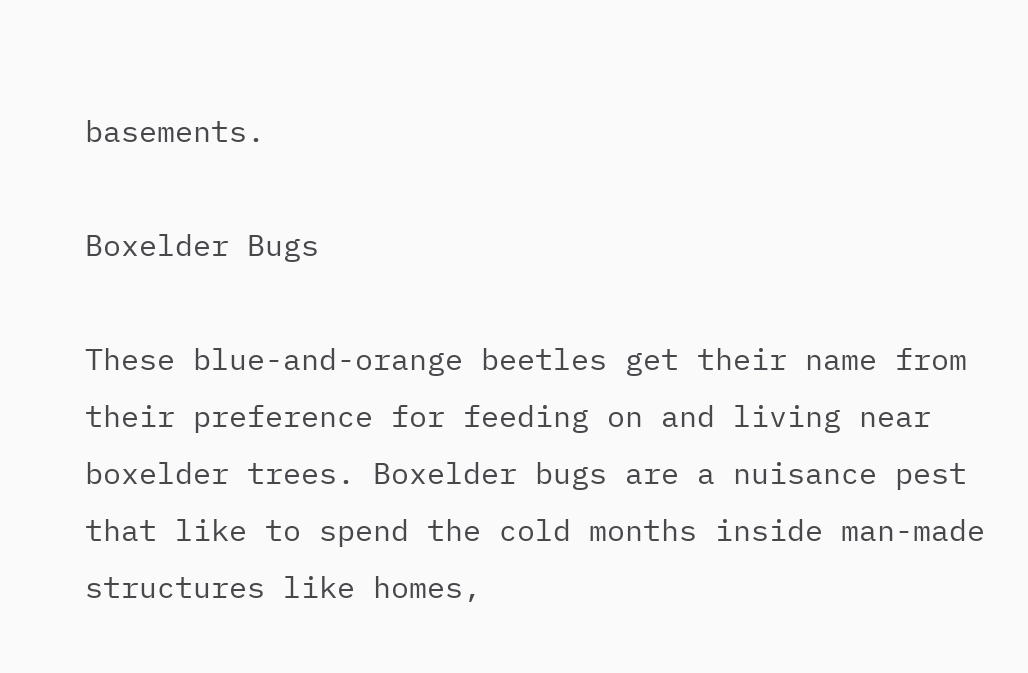basements.

Boxelder Bugs

These blue-and-orange beetles get their name from their preference for feeding on and living near boxelder trees. Boxelder bugs are a nuisance pest that like to spend the cold months inside man-made structures like homes,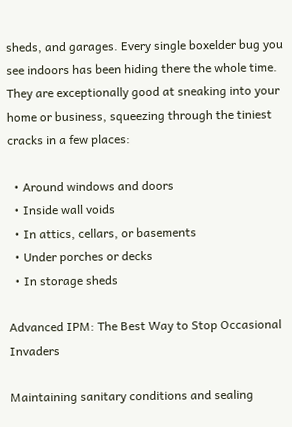sheds, and garages. Every single boxelder bug you see indoors has been hiding there the whole time. They are exceptionally good at sneaking into your home or business, squeezing through the tiniest cracks in a few places:

  • Around windows and doors
  • Inside wall voids
  • In attics, cellars, or basements
  • Under porches or decks
  • In storage sheds

Advanced IPM: The Best Way to Stop Occasional Invaders

Maintaining sanitary conditions and sealing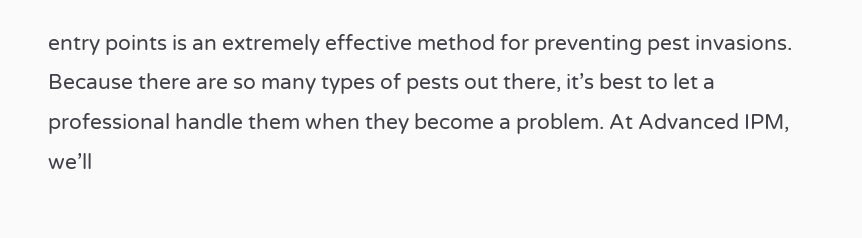entry points is an extremely effective method for preventing pest invasions. Because there are so many types of pests out there, it’s best to let a professional handle them when they become a problem. At Advanced IPM, we’ll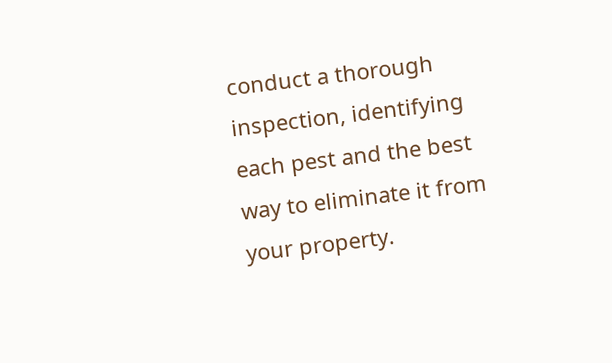conduct a thorough inspection, identifying each pest and the best way to eliminate it from your property.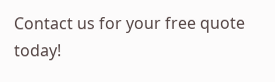Contact us for your free quote today!